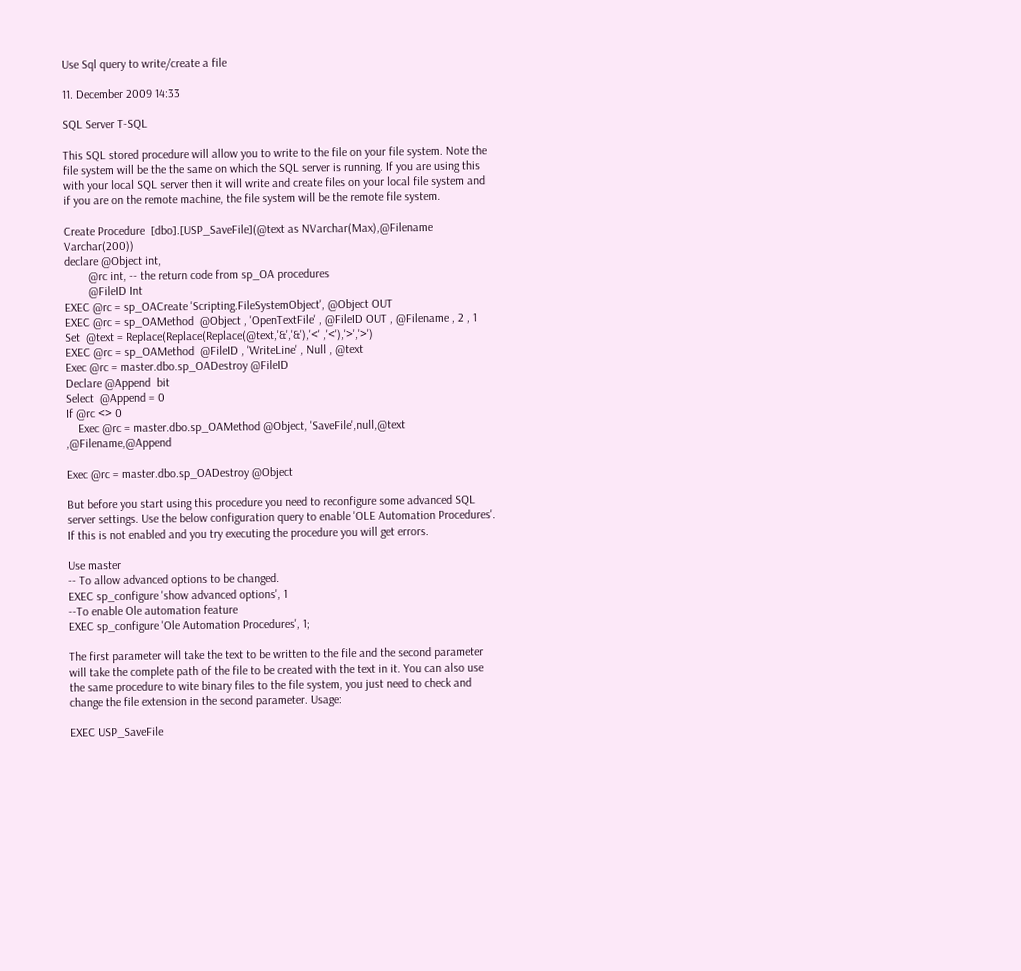Use Sql query to write/create a file

11. December 2009 14:33

SQL Server T-SQL

This SQL stored procedure will allow you to write to the file on your file system. Note the file system will be the the same on which the SQL server is running. If you are using this with your local SQL server then it will write and create files on your local file system and if you are on the remote machine, the file system will be the remote file system.

Create Procedure  [dbo].[USP_SaveFile](@text as NVarchar(Max),@Filename Varchar(200))
declare @Object int,
        @rc int, -- the return code from sp_OA procedures
        @FileID Int
EXEC @rc = sp_OACreate 'Scripting.FileSystemObject', @Object OUT
EXEC @rc = sp_OAMethod  @Object , 'OpenTextFile' , @FileID OUT , @Filename , 2 , 1
Set  @text = Replace(Replace(Replace(@text,'&','&'),'<' ,'<'),'>','>')
EXEC @rc = sp_OAMethod  @FileID , 'WriteLine' , Null , @text
Exec @rc = master.dbo.sp_OADestroy @FileID
Declare @Append  bit
Select  @Append = 0
If @rc <> 0
    Exec @rc = master.dbo.sp_OAMethod @Object, 'SaveFile',null,@text ,@Filename,@Append

Exec @rc = master.dbo.sp_OADestroy @Object

But before you start using this procedure you need to reconfigure some advanced SQL server settings. Use the below configuration query to enable 'OLE Automation Procedures'. If this is not enabled and you try executing the procedure you will get errors.

Use master
-- To allow advanced options to be changed.
EXEC sp_configure 'show advanced options', 1
--To enable Ole automation feature
EXEC sp_configure 'Ole Automation Procedures', 1;

The first parameter will take the text to be written to the file and the second parameter will take the complete path of the file to be created with the text in it. You can also use the same procedure to wite binary files to the file system, you just need to check and change the file extension in the second parameter. Usage:

EXEC USP_SaveFile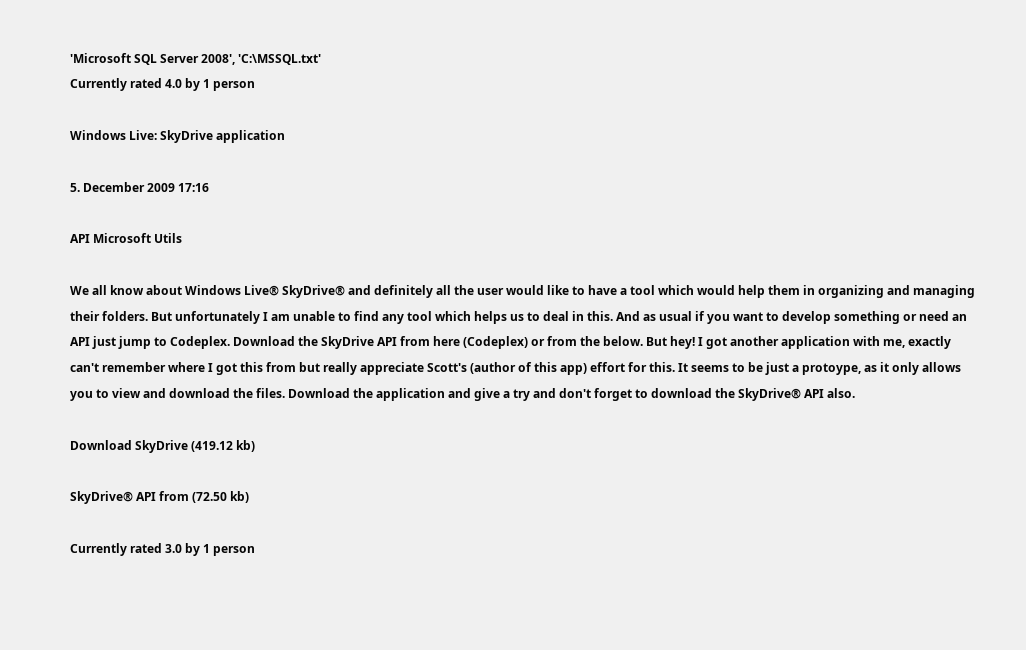'Microsoft SQL Server 2008', 'C:\MSSQL.txt'
Currently rated 4.0 by 1 person

Windows Live: SkyDrive application

5. December 2009 17:16

API Microsoft Utils

We all know about Windows Live® SkyDrive® and definitely all the user would like to have a tool which would help them in organizing and managing their folders. But unfortunately I am unable to find any tool which helps us to deal in this. And as usual if you want to develop something or need an API just jump to Codeplex. Download the SkyDrive API from here (Codeplex) or from the below. But hey! I got another application with me, exactly can't remember where I got this from but really appreciate Scott's (author of this app) effort for this. It seems to be just a protoype, as it only allows you to view and download the files. Download the application and give a try and don't forget to download the SkyDrive® API also.

Download SkyDrive (419.12 kb)

SkyDrive® API from (72.50 kb)

Currently rated 3.0 by 1 person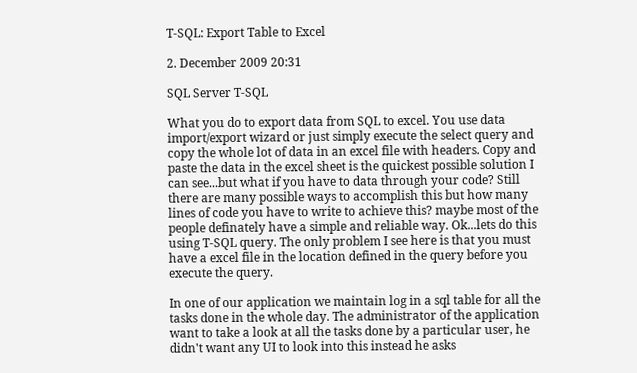T-SQL: Export Table to Excel

2. December 2009 20:31

SQL Server T-SQL

What you do to export data from SQL to excel. You use data import/export wizard or just simply execute the select query and copy the whole lot of data in an excel file with headers. Copy and paste the data in the excel sheet is the quickest possible solution I can see...but what if you have to data through your code? Still there are many possible ways to accomplish this but how many lines of code you have to write to achieve this? maybe most of the people definately have a simple and reliable way. Ok...lets do this using T-SQL query. The only problem I see here is that you must have a excel file in the location defined in the query before you execute the query.

In one of our application we maintain log in a sql table for all the tasks done in the whole day. The administrator of the application want to take a look at all the tasks done by a particular user, he didn't want any UI to look into this instead he asks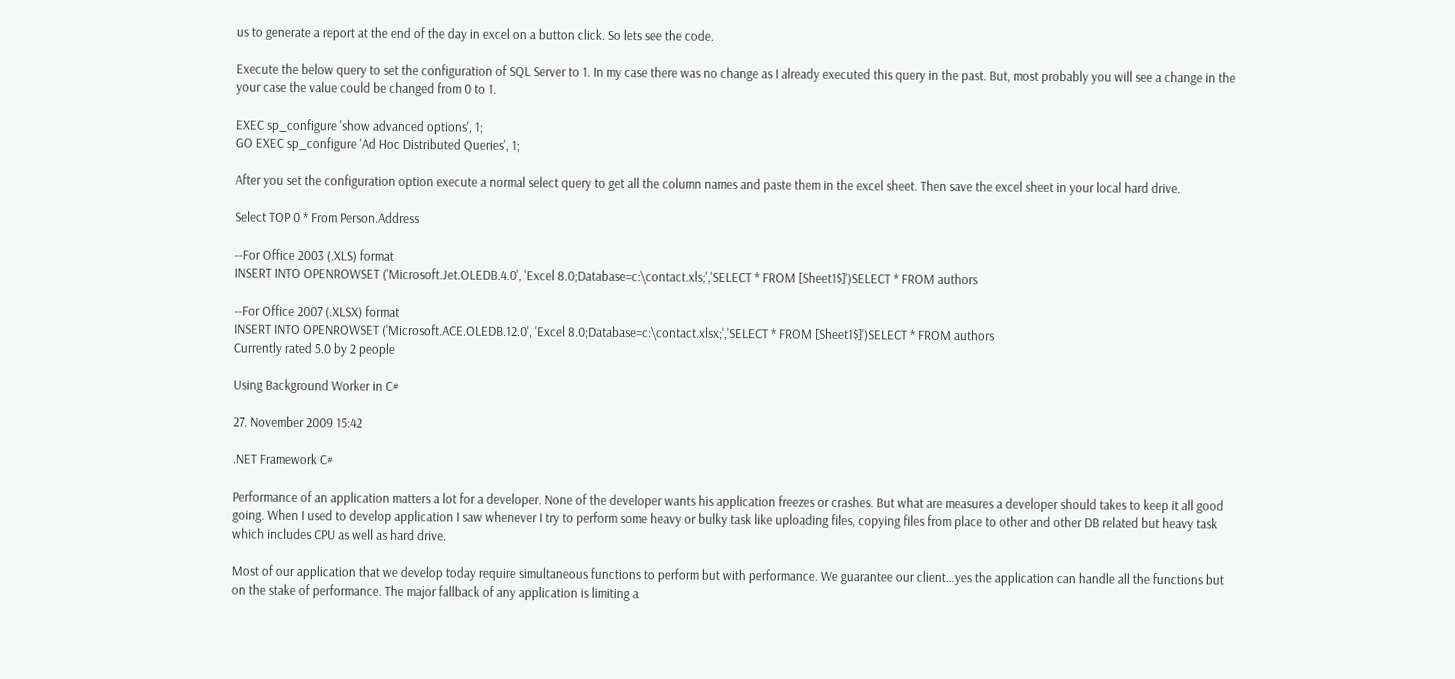us to generate a report at the end of the day in excel on a button click. So lets see the code.

Execute the below query to set the configuration of SQL Server to 1. In my case there was no change as I already executed this query in the past. But, most probably you will see a change in the your case the value could be changed from 0 to 1.

EXEC sp_configure 'show advanced options', 1;
GO EXEC sp_configure 'Ad Hoc Distributed Queries', 1;

After you set the configuration option execute a normal select query to get all the column names and paste them in the excel sheet. Then save the excel sheet in your local hard drive.

Select TOP 0 * From Person.Address

--For Office 2003 (.XLS) format
INSERT INTO OPENROWSET ('Microsoft.Jet.OLEDB.4.0', 'Excel 8.0;Database=c:\contact.xls;','SELECT * FROM [Sheet1$]')SELECT * FROM authors

--For Office 2007 (.XLSX) format
INSERT INTO OPENROWSET ('Microsoft.ACE.OLEDB.12.0', 'Excel 8.0;Database=c:\contact.xlsx;','SELECT * FROM [Sheet1$]')SELECT * FROM authors
Currently rated 5.0 by 2 people

Using Background Worker in C#

27. November 2009 15:42

.NET Framework C#

Performance of an application matters a lot for a developer. None of the developer wants his application freezes or crashes. But what are measures a developer should takes to keep it all good going. When I used to develop application I saw whenever I try to perform some heavy or bulky task like uploading files, copying files from place to other and other DB related but heavy task which includes CPU as well as hard drive.

Most of our application that we develop today require simultaneous functions to perform but with performance. We guarantee our client…yes the application can handle all the functions but on the stake of performance. The major fallback of any application is limiting a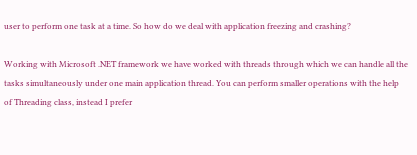user to perform one task at a time. So how do we deal with application freezing and crashing?

Working with Microsoft .NET framework we have worked with threads through which we can handle all the tasks simultaneously under one main application thread. You can perform smaller operations with the help of Threading class, instead I prefer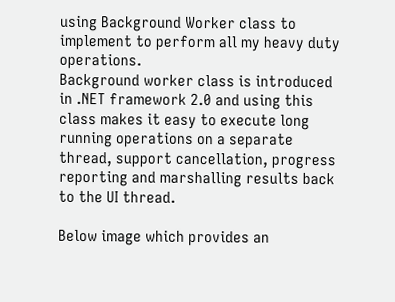using Background Worker class to implement to perform all my heavy duty operations.
Background worker class is introduced in .NET framework 2.0 and using this class makes it easy to execute long running operations on a separate thread, support cancellation, progress reporting and marshalling results back to the UI thread.

Below image which provides an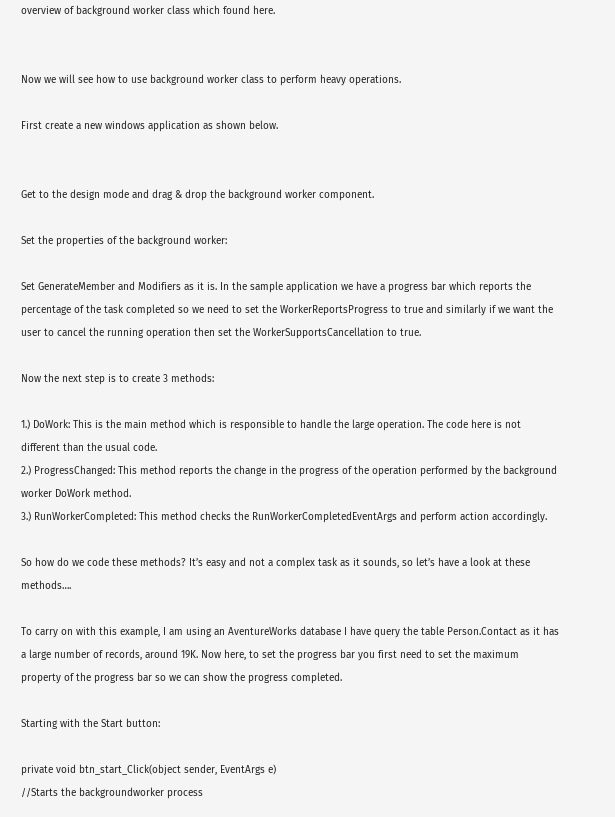overview of background worker class which found here.


Now we will see how to use background worker class to perform heavy operations.

First create a new windows application as shown below.


Get to the design mode and drag & drop the background worker component.

Set the properties of the background worker:

Set GenerateMember and Modifiers as it is. In the sample application we have a progress bar which reports the percentage of the task completed so we need to set the WorkerReportsProgress to true and similarly if we want the user to cancel the running operation then set the WorkerSupportsCancellation to true.

Now the next step is to create 3 methods:

1.) DoWork: This is the main method which is responsible to handle the large operation. The code here is not different than the usual code.
2.) ProgressChanged: This method reports the change in the progress of the operation performed by the background worker DoWork method.
3.) RunWorkerCompleted: This method checks the RunWorkerCompletedEventArgs and perform action accordingly.

So how do we code these methods? It’s easy and not a complex task as it sounds, so let’s have a look at these methods….

To carry on with this example, I am using an AventureWorks database I have query the table Person.Contact as it has a large number of records, around 19K. Now here, to set the progress bar you first need to set the maximum property of the progress bar so we can show the progress completed.

Starting with the Start button:

private void btn_start_Click(object sender, EventArgs e)
//Starts the backgroundworker process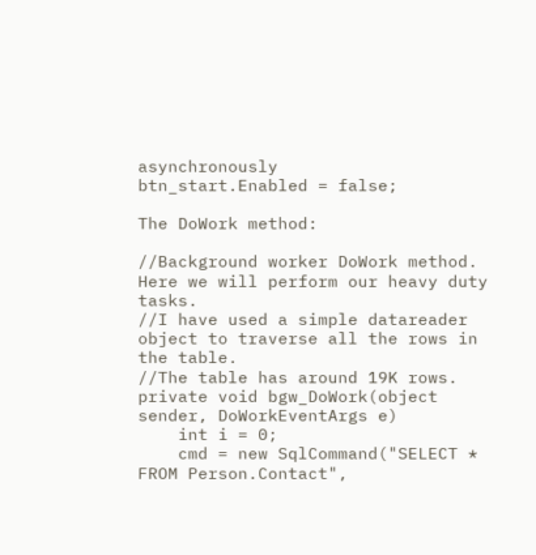asynchronously
btn_start.Enabled = false;

The DoWork method:

//Background worker DoWork method. Here we will perform our heavy duty tasks.
//I have used a simple datareader object to traverse all the rows in the table.
//The table has around 19K rows.
private void bgw_DoWork(object sender, DoWorkEventArgs e)
    int i = 0;
    cmd = new SqlCommand("SELECT * FROM Person.Contact",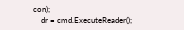con);
    dr = cmd.ExecuteReader();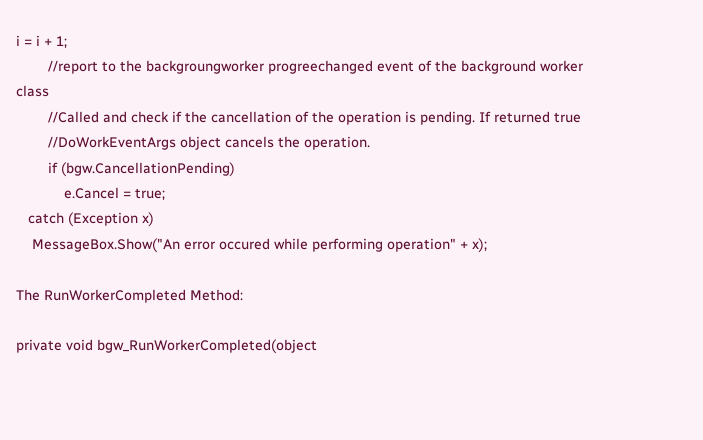i = i + 1;
        //report to the backgroungworker progreechanged event of the background worker class
        //Called and check if the cancellation of the operation is pending. If returned true
        //DoWorkEventArgs object cancels the operation.
        if (bgw.CancellationPending)
            e.Cancel = true;
   catch (Exception x)
    MessageBox.Show("An error occured while performing operation" + x);

The RunWorkerCompleted Method:

private void bgw_RunWorkerCompleted(object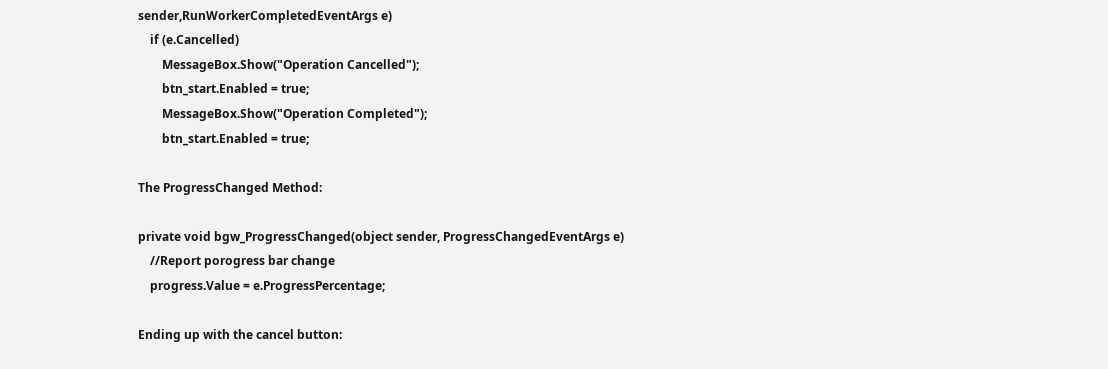sender,RunWorkerCompletedEventArgs e)
    if (e.Cancelled)
        MessageBox.Show("Operation Cancelled");
        btn_start.Enabled = true;
        MessageBox.Show("Operation Completed");
        btn_start.Enabled = true;

The ProgressChanged Method:

private void bgw_ProgressChanged(object sender, ProgressChangedEventArgs e)
    //Report porogress bar change
    progress.Value = e.ProgressPercentage;

Ending up with the cancel button: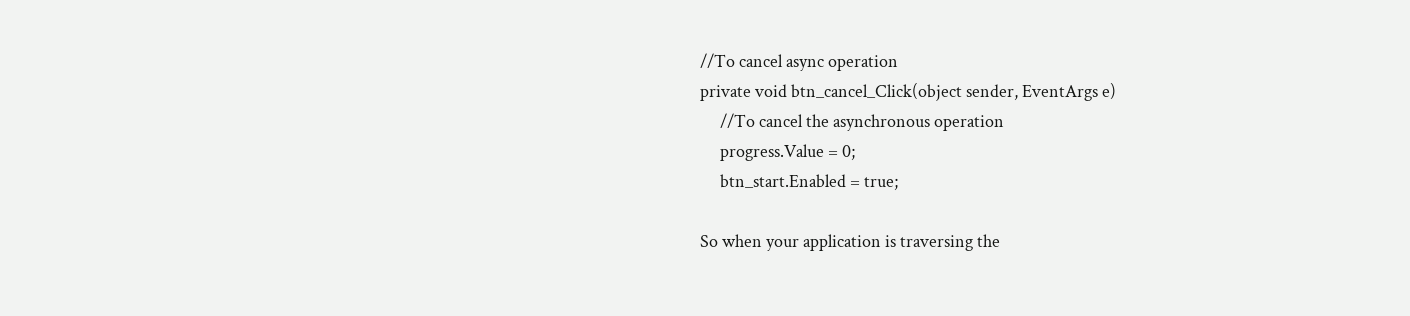//To cancel async operation
private void btn_cancel_Click(object sender, EventArgs e)
     //To cancel the asynchronous operation
     progress.Value = 0;
     btn_start.Enabled = true;

So when your application is traversing the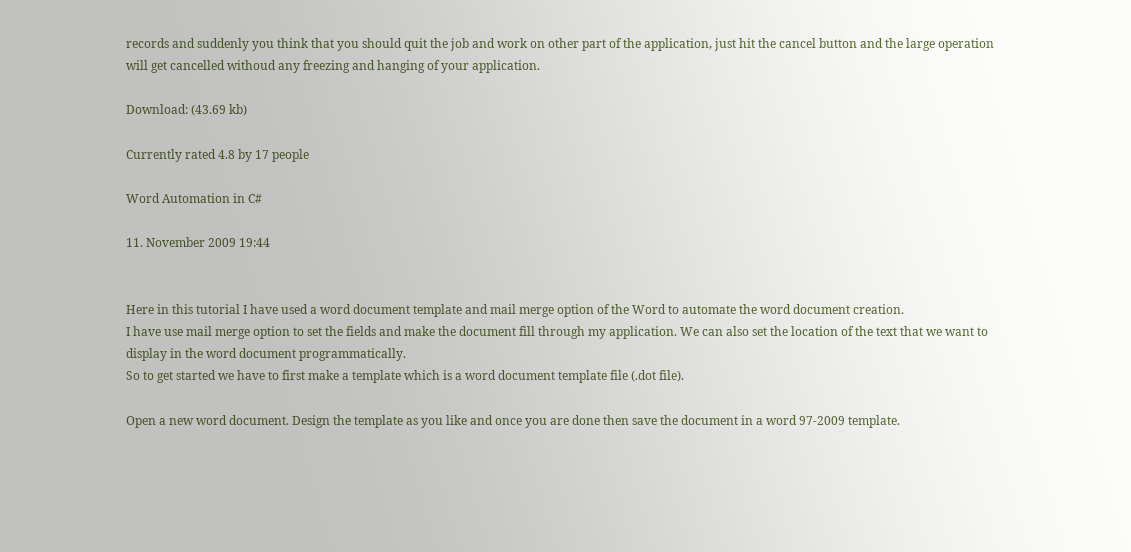records and suddenly you think that you should quit the job and work on other part of the application, just hit the cancel button and the large operation will get cancelled withoud any freezing and hanging of your application.

Download: (43.69 kb)

Currently rated 4.8 by 17 people

Word Automation in C#

11. November 2009 19:44


Here in this tutorial I have used a word document template and mail merge option of the Word to automate the word document creation.
I have use mail merge option to set the fields and make the document fill through my application. We can also set the location of the text that we want to display in the word document programmatically.
So to get started we have to first make a template which is a word document template file (.dot file).

Open a new word document. Design the template as you like and once you are done then save the document in a word 97-2009 template.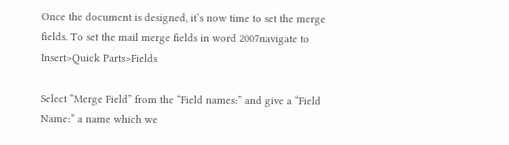Once the document is designed, it’s now time to set the merge fields. To set the mail merge fields in word 2007navigate to Insert>Quick Parts>Fields

Select “Merge Field” from the “Field names:” and give a “Field Name:” a name which we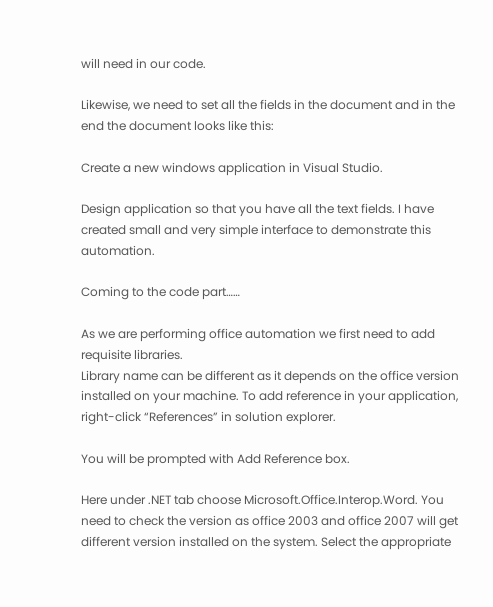will need in our code.

Likewise, we need to set all the fields in the document and in the end the document looks like this:

Create a new windows application in Visual Studio.

Design application so that you have all the text fields. I have created small and very simple interface to demonstrate this automation.

Coming to the code part……

As we are performing office automation we first need to add requisite libraries.
Library name can be different as it depends on the office version installed on your machine. To add reference in your application, right-click “References” in solution explorer.

You will be prompted with Add Reference box.

Here under .NET tab choose Microsoft.Office.Interop.Word. You need to check the version as office 2003 and office 2007 will get different version installed on the system. Select the appropriate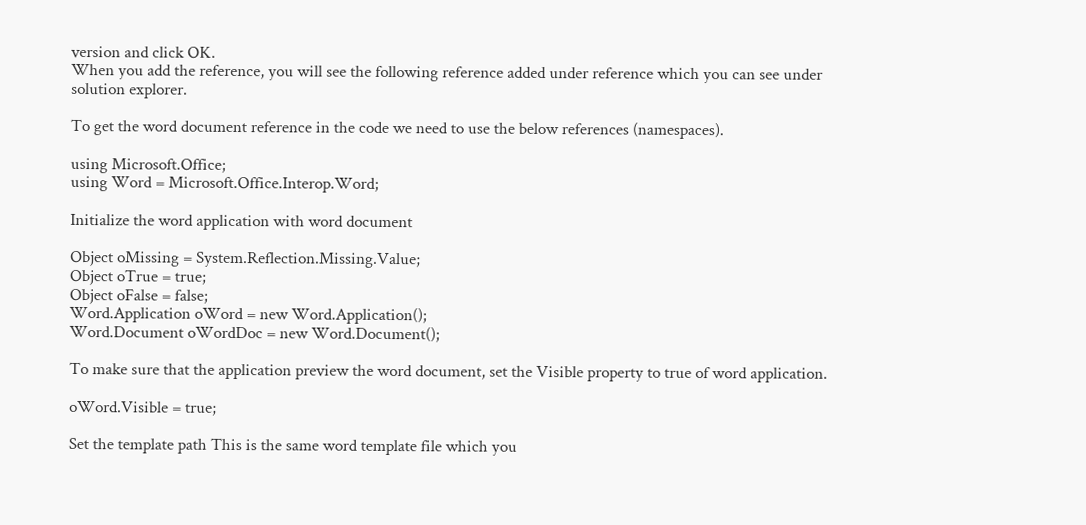version and click OK.
When you add the reference, you will see the following reference added under reference which you can see under solution explorer.

To get the word document reference in the code we need to use the below references (namespaces).

using Microsoft.Office;
using Word = Microsoft.Office.Interop.Word;

Initialize the word application with word document

Object oMissing = System.Reflection.Missing.Value;
Object oTrue = true;
Object oFalse = false;
Word.Application oWord = new Word.Application();
Word.Document oWordDoc = new Word.Document();

To make sure that the application preview the word document, set the Visible property to true of word application.

oWord.Visible = true;

Set the template path This is the same word template file which you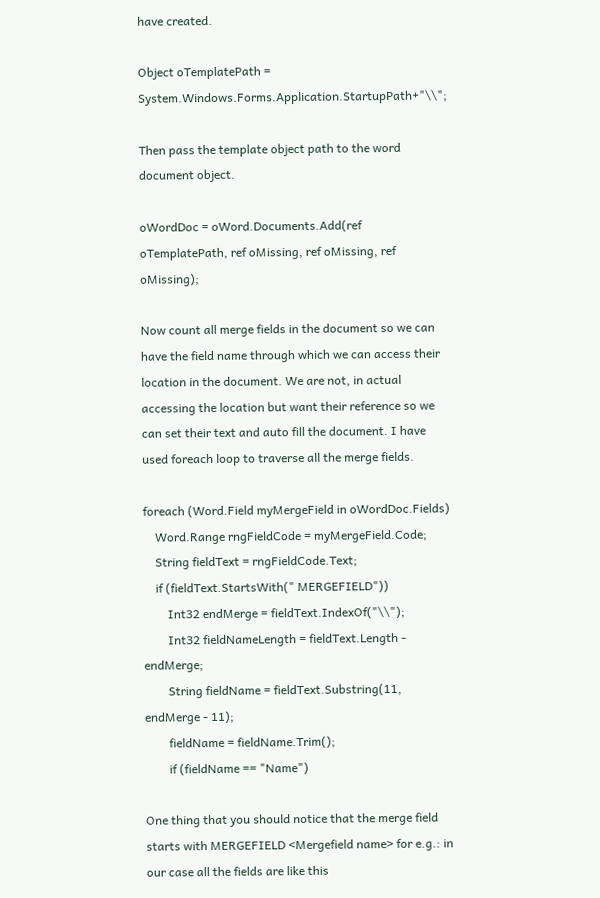have created.

Object oTemplatePath = System.Windows.Forms.Application.StartupPath+"\\";

Then pass the template object path to the word document object.

oWordDoc = oWord.Documents.Add(ref oTemplatePath, ref oMissing, ref oMissing, ref oMissing);

Now count all merge fields in the document so we can have the field name through which we can access their location in the document. We are not, in actual accessing the location but want their reference so we can set their text and auto fill the document. I have used foreach loop to traverse all the merge fields.

foreach (Word.Field myMergeField in oWordDoc.Fields)
    Word.Range rngFieldCode = myMergeField.Code;
    String fieldText = rngFieldCode.Text;
    if (fieldText.StartsWith(" MERGEFIELD"))
        Int32 endMerge = fieldText.IndexOf("\\");
        Int32 fieldNameLength = fieldText.Length - endMerge;
        String fieldName = fieldText.Substring(11, endMerge - 11);
        fieldName = fieldName.Trim();
        if (fieldName == "Name")

One thing that you should notice that the merge field starts with MERGEFIELD <Mergefield name> for e.g.: in our case all the fields are like this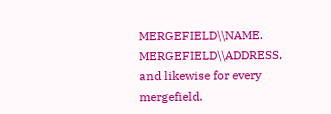MERGEFIELD\\NAME. MERGEFIELD\\ADDRESS, and likewise for every mergefield.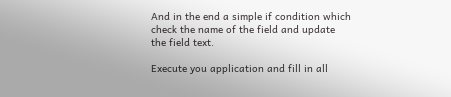And in the end a simple if condition which check the name of the field and update the field text.

Execute you application and fill in all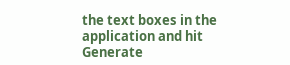the text boxes in the application and hit Generate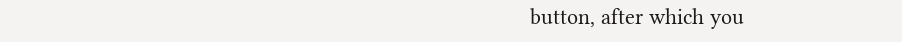button, after which you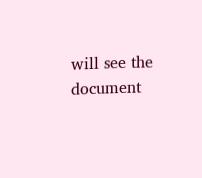will see the document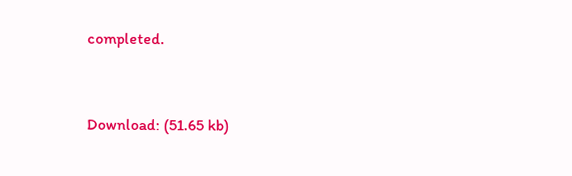completed.


Download: (51.65 kb)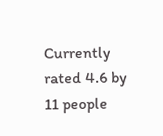Currently rated 4.6 by 11 people